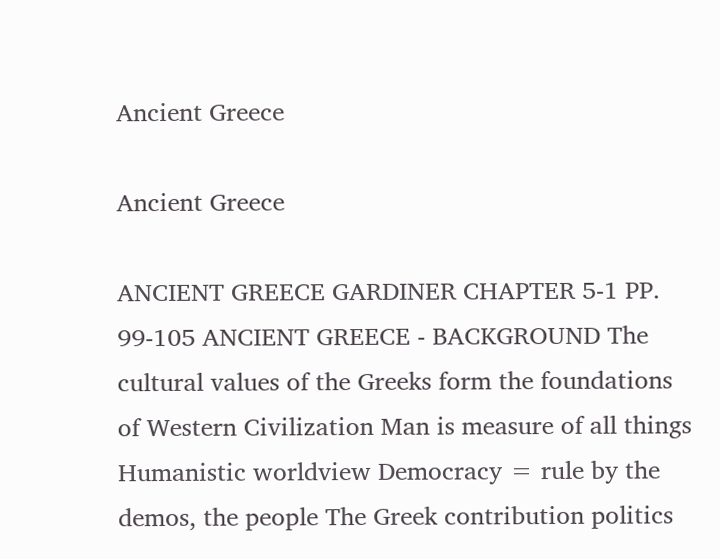Ancient Greece

Ancient Greece

ANCIENT GREECE GARDINER CHAPTER 5-1 PP. 99-105 ANCIENT GREECE - BACKGROUND The cultural values of the Greeks form the foundations of Western Civilization Man is measure of all things Humanistic worldview Democracy = rule by the demos, the people The Greek contribution politics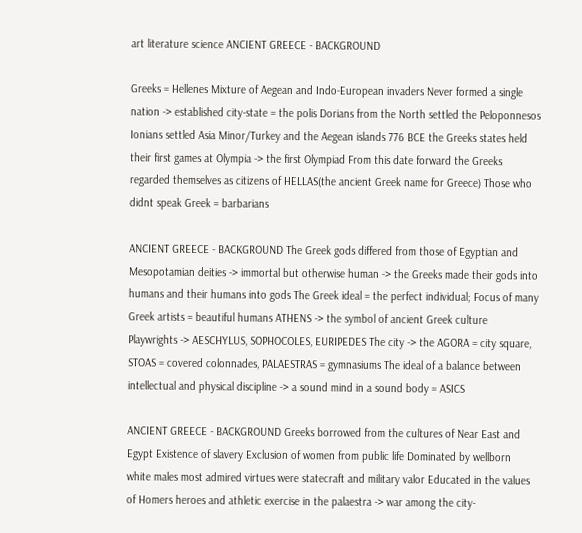art literature science ANCIENT GREECE - BACKGROUND

Greeks = Hellenes Mixture of Aegean and Indo-European invaders Never formed a single nation -> established city-state = the polis Dorians from the North settled the Peloponnesos Ionians settled Asia Minor/Turkey and the Aegean islands 776 BCE the Greeks states held their first games at Olympia -> the first Olympiad From this date forward the Greeks regarded themselves as citizens of HELLAS(the ancient Greek name for Greece) Those who didnt speak Greek = barbarians

ANCIENT GREECE - BACKGROUND The Greek gods differed from those of Egyptian and Mesopotamian deities -> immortal but otherwise human -> the Greeks made their gods into humans and their humans into gods The Greek ideal = the perfect individual; Focus of many Greek artists = beautiful humans ATHENS -> the symbol of ancient Greek culture Playwrights -> AESCHYLUS, SOPHOCOLES, EURIPEDES The city -> the AGORA = city square, STOAS = covered colonnades, PALAESTRAS = gymnasiums The ideal of a balance between intellectual and physical discipline -> a sound mind in a sound body = ASICS

ANCIENT GREECE - BACKGROUND Greeks borrowed from the cultures of Near East and Egypt Existence of slavery Exclusion of women from public life Dominated by wellborn white males most admired virtues were statecraft and military valor Educated in the values of Homers heroes and athletic exercise in the palaestra -> war among the city-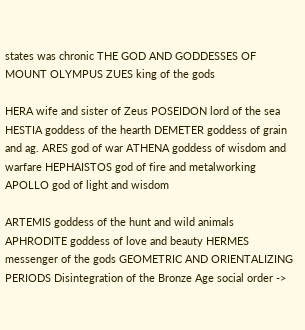states was chronic THE GOD AND GODDESSES OF MOUNT OLYMPUS ZUES king of the gods

HERA wife and sister of Zeus POSEIDON lord of the sea HESTIA goddess of the hearth DEMETER goddess of grain and ag. ARES god of war ATHENA goddess of wisdom and warfare HEPHAISTOS god of fire and metalworking APOLLO god of light and wisdom

ARTEMIS goddess of the hunt and wild animals APHRODITE goddess of love and beauty HERMES messenger of the gods GEOMETRIC AND ORIENTALIZING PERIODS Disintegration of the Bronze Age social order ->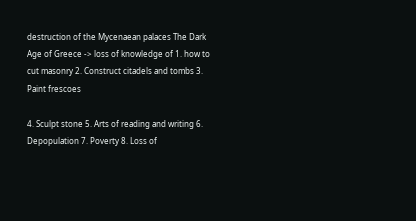destruction of the Mycenaean palaces The Dark Age of Greece -> loss of knowledge of 1. how to cut masonry 2. Construct citadels and tombs 3. Paint frescoes

4. Sculpt stone 5. Arts of reading and writing 6. Depopulation 7. Poverty 8. Loss of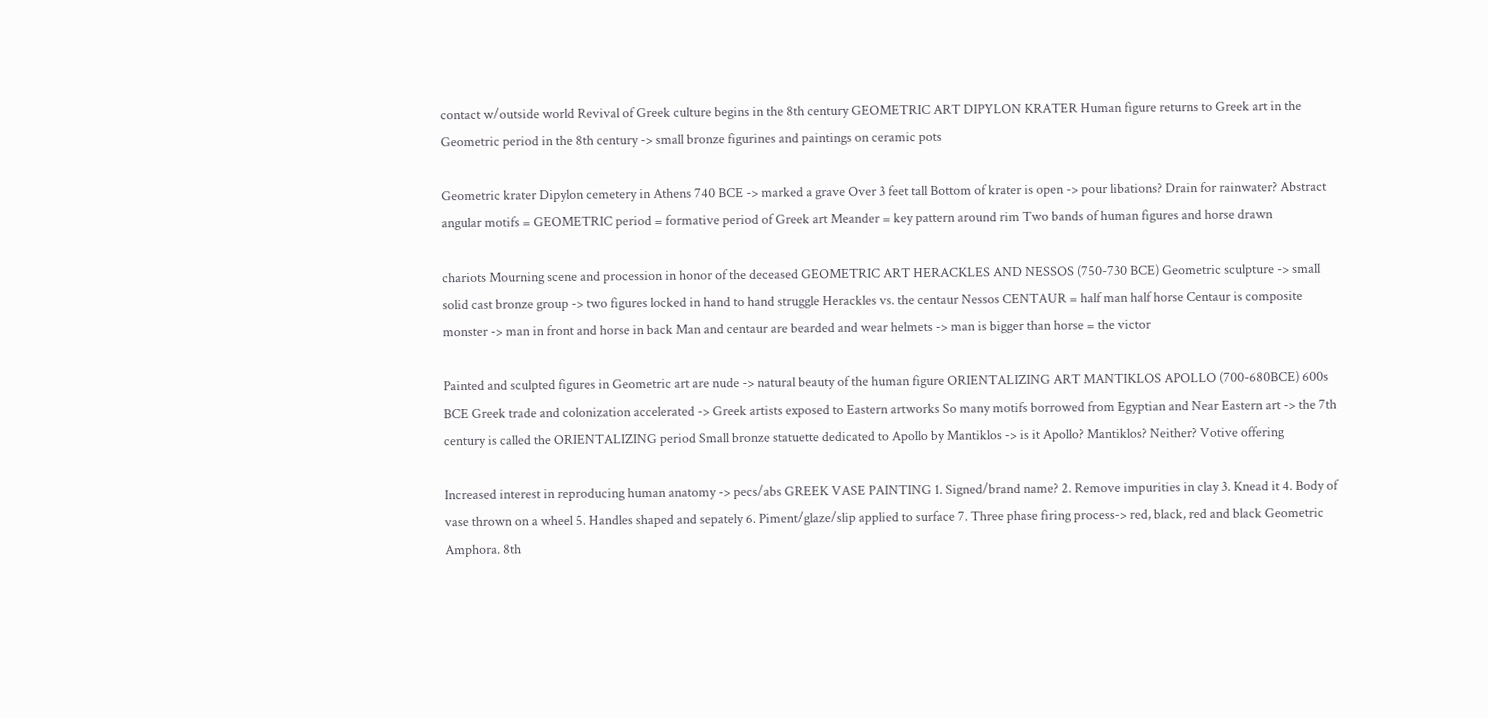contact w/outside world Revival of Greek culture begins in the 8th century GEOMETRIC ART DIPYLON KRATER Human figure returns to Greek art in the Geometric period in the 8th century -> small bronze figurines and paintings on ceramic pots

Geometric krater Dipylon cemetery in Athens 740 BCE -> marked a grave Over 3 feet tall Bottom of krater is open -> pour libations? Drain for rainwater? Abstract angular motifs = GEOMETRIC period = formative period of Greek art Meander = key pattern around rim Two bands of human figures and horse drawn

chariots Mourning scene and procession in honor of the deceased GEOMETRIC ART HERACKLES AND NESSOS (750-730 BCE) Geometric sculpture -> small solid cast bronze group -> two figures locked in hand to hand struggle Herackles vs. the centaur Nessos CENTAUR = half man half horse Centaur is composite monster -> man in front and horse in back Man and centaur are bearded and wear helmets -> man is bigger than horse = the victor

Painted and sculpted figures in Geometric art are nude -> natural beauty of the human figure ORIENTALIZING ART MANTIKLOS APOLLO (700-680BCE) 600s BCE Greek trade and colonization accelerated -> Greek artists exposed to Eastern artworks So many motifs borrowed from Egyptian and Near Eastern art -> the 7th century is called the ORIENTALIZING period Small bronze statuette dedicated to Apollo by Mantiklos -> is it Apollo? Mantiklos? Neither? Votive offering

Increased interest in reproducing human anatomy -> pecs/abs GREEK VASE PAINTING 1. Signed/brand name? 2. Remove impurities in clay 3. Knead it 4. Body of vase thrown on a wheel 5. Handles shaped and sepately 6. Piment/glaze/slip applied to surface 7. Three phase firing process-> red, black, red and black Geometric Amphora. 8th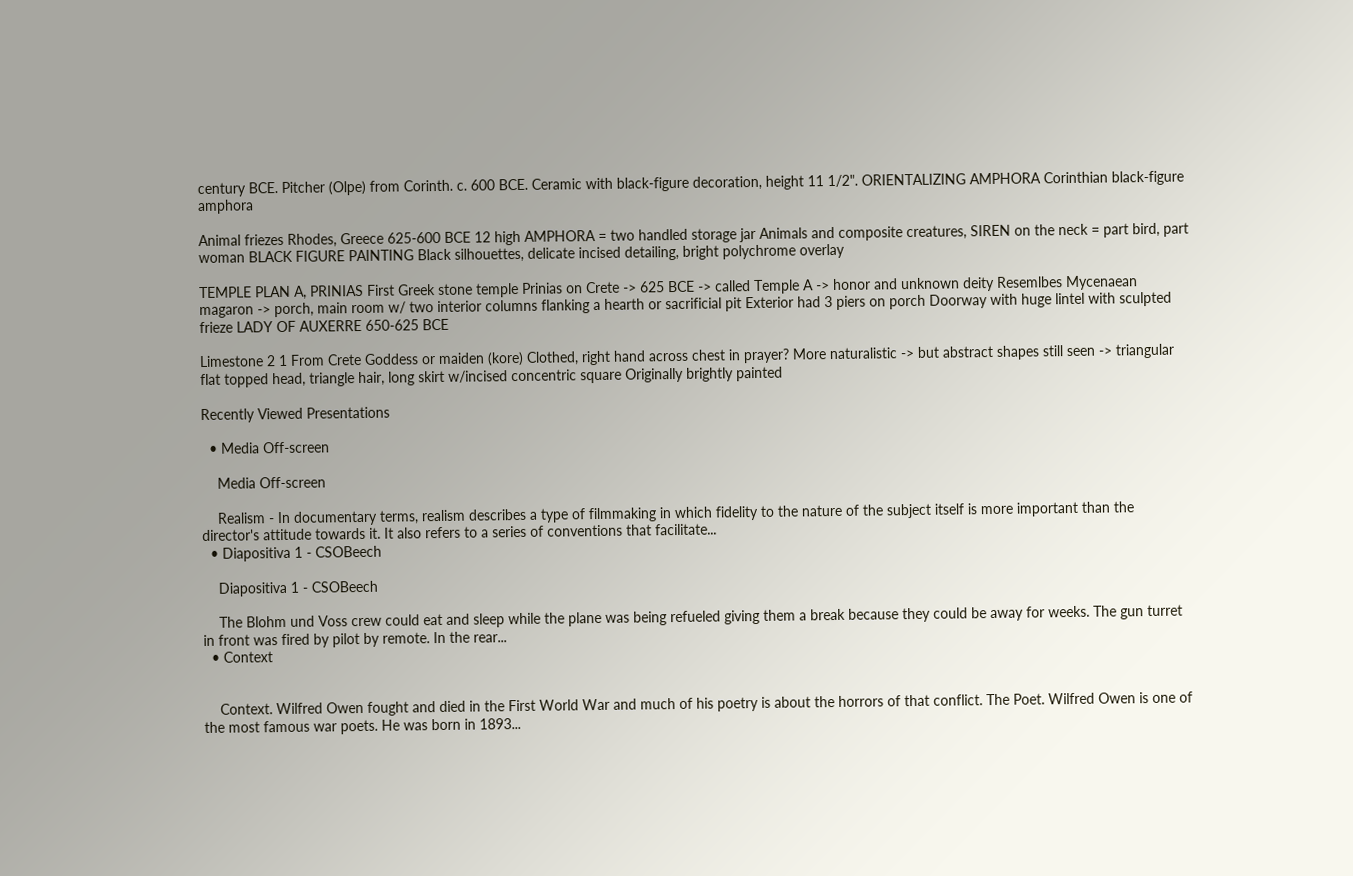century BCE. Pitcher (Olpe) from Corinth. c. 600 BCE. Ceramic with black-figure decoration, height 11 1/2". ORIENTALIZING AMPHORA Corinthian black-figure amphora

Animal friezes Rhodes, Greece 625-600 BCE 12 high AMPHORA = two handled storage jar Animals and composite creatures, SIREN on the neck = part bird, part woman BLACK FIGURE PAINTING Black silhouettes, delicate incised detailing, bright polychrome overlay

TEMPLE PLAN A, PRINIAS First Greek stone temple Prinias on Crete -> 625 BCE -> called Temple A -> honor and unknown deity Resemlbes Mycenaean magaron -> porch, main room w/ two interior columns flanking a hearth or sacrificial pit Exterior had 3 piers on porch Doorway with huge lintel with sculpted frieze LADY OF AUXERRE 650-625 BCE

Limestone 2 1 From Crete Goddess or maiden (kore) Clothed, right hand across chest in prayer? More naturalistic -> but abstract shapes still seen -> triangular flat topped head, triangle hair, long skirt w/incised concentric square Originally brightly painted

Recently Viewed Presentations

  • Media Off-screen

    Media Off-screen

    Realism - In documentary terms, realism describes a type of filmmaking in which fidelity to the nature of the subject itself is more important than the director's attitude towards it. It also refers to a series of conventions that facilitate...
  • Diapositiva 1 - CSOBeech

    Diapositiva 1 - CSOBeech

    The Blohm und Voss crew could eat and sleep while the plane was being refueled giving them a break because they could be away for weeks. The gun turret in front was fired by pilot by remote. In the rear...
  • Context


    Context. Wilfred Owen fought and died in the First World War and much of his poetry is about the horrors of that conflict. The Poet. Wilfred Owen is one of the most famous war poets. He was born in 1893...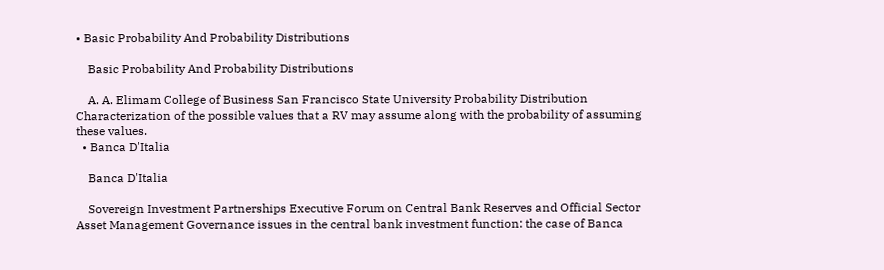• Basic Probability And Probability Distributions

    Basic Probability And Probability Distributions

    A. A. Elimam College of Business San Francisco State University Probability Distribution Characterization of the possible values that a RV may assume along with the probability of assuming these values.
  • Banca D'Italia

    Banca D'Italia

    Sovereign Investment Partnerships Executive Forum on Central Bank Reserves and Official Sector Asset Management Governance issues in the central bank investment function: the case of Banca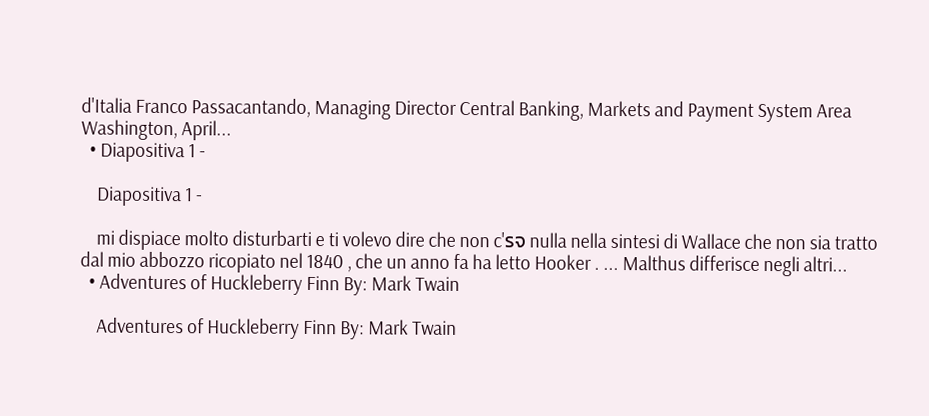d'Italia Franco Passacantando, Managing Director Central Banking, Markets and Payment System Area Washington, April...
  • Diapositiva 1 -

    Diapositiva 1 -

    mi dispiace molto disturbarti e ti volevo dire che non c'รจ nulla nella sintesi di Wallace che non sia tratto dal mio abbozzo ricopiato nel 1840 , che un anno fa ha letto Hooker . ... Malthus differisce negli altri...
  • Adventures of Huckleberry Finn By: Mark Twain

    Adventures of Huckleberry Finn By: Mark Twain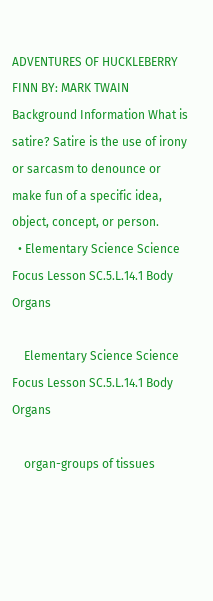ADVENTURES OF HUCKLEBERRY FINN BY: MARK TWAIN Background Information What is satire? Satire is the use of irony or sarcasm to denounce or make fun of a specific idea, object, concept, or person.
  • Elementary Science Science Focus Lesson SC.5.L.14.1 Body Organs

    Elementary Science Science Focus Lesson SC.5.L.14.1 Body Organs

    organ-groups of tissues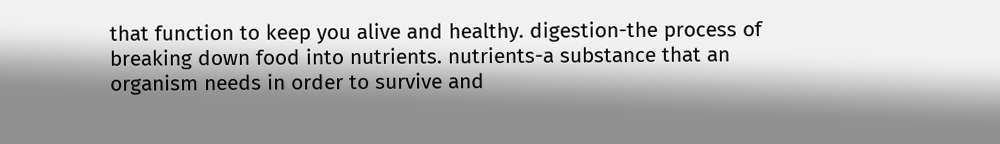that function to keep you alive and healthy. digestion-the process of breaking down food into nutrients. nutrients-a substance that an organism needs in order to survive and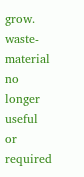grow. waste-material no longer useful or required